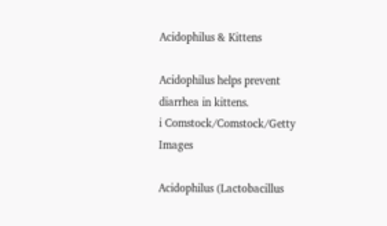Acidophilus & Kittens

Acidophilus helps prevent diarrhea in kittens.
i Comstock/Comstock/Getty Images

Acidophilus (Lactobacillus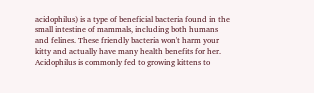acidophilus) is a type of beneficial bacteria found in the small intestine of mammals, including both humans and felines. These friendly bacteria won't harm your kitty and actually have many health benefits for her. Acidophilus is commonly fed to growing kittens to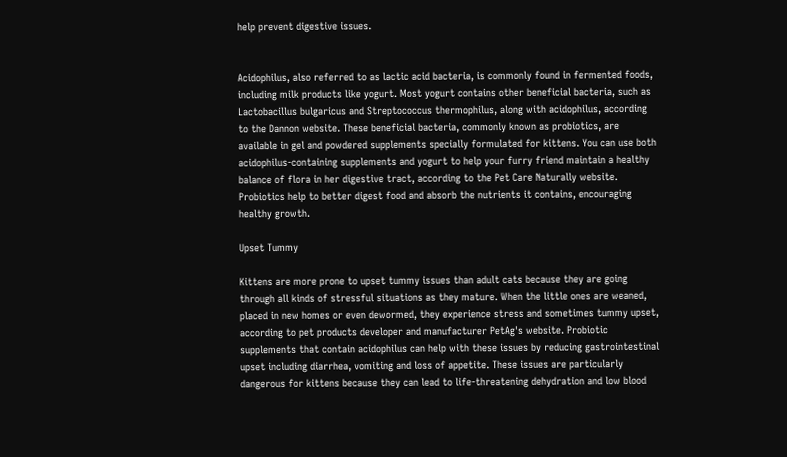help prevent digestive issues.


Acidophilus, also referred to as lactic acid bacteria, is commonly found in fermented foods, including milk products like yogurt. Most yogurt contains other beneficial bacteria, such as Lactobacillus bulgaricus and Streptococcus thermophilus, along with acidophilus, according to the Dannon website. These beneficial bacteria, commonly known as probiotics, are available in gel and powdered supplements specially formulated for kittens. You can use both acidophilus-containing supplements and yogurt to help your furry friend maintain a healthy balance of flora in her digestive tract, according to the Pet Care Naturally website. Probiotics help to better digest food and absorb the nutrients it contains, encouraging healthy growth.

Upset Tummy

Kittens are more prone to upset tummy issues than adult cats because they are going through all kinds of stressful situations as they mature. When the little ones are weaned, placed in new homes or even dewormed, they experience stress and sometimes tummy upset, according to pet products developer and manufacturer PetAg's website. Probiotic supplements that contain acidophilus can help with these issues by reducing gastrointestinal upset including diarrhea, vomiting and loss of appetite. These issues are particularly dangerous for kittens because they can lead to life-threatening dehydration and low blood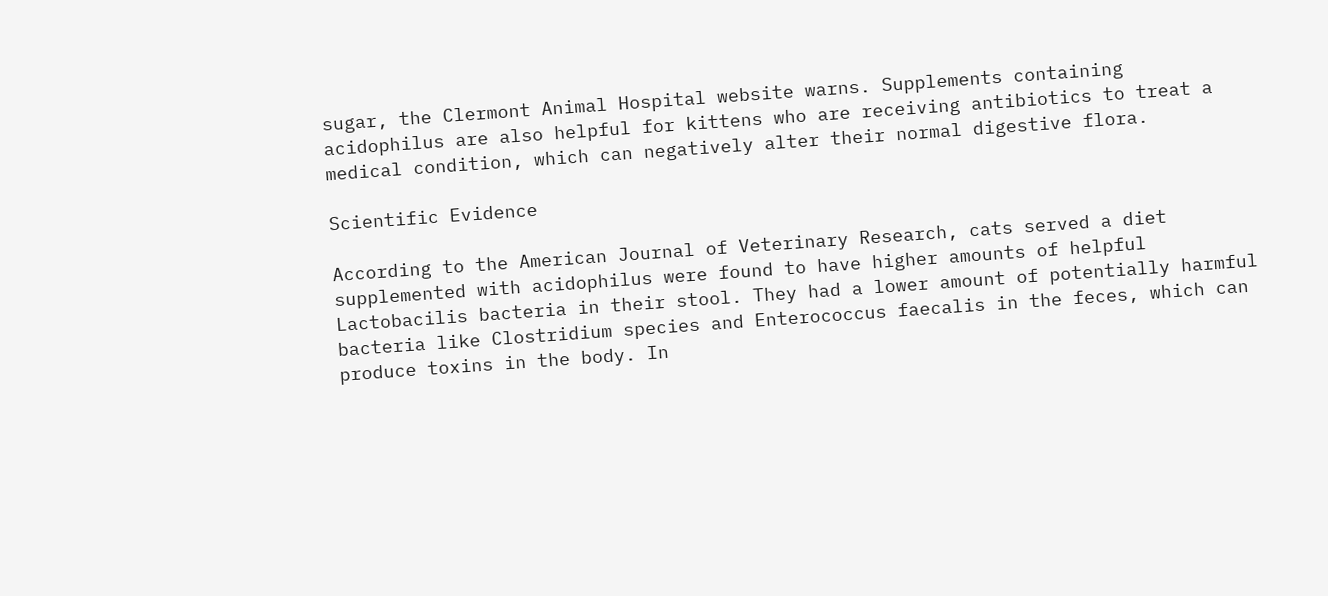sugar, the Clermont Animal Hospital website warns. Supplements containing acidophilus are also helpful for kittens who are receiving antibiotics to treat a medical condition, which can negatively alter their normal digestive flora.

Scientific Evidence

According to the American Journal of Veterinary Research, cats served a diet supplemented with acidophilus were found to have higher amounts of helpful Lactobacilis bacteria in their stool. They had a lower amount of potentially harmful bacteria like Clostridium species and Enterococcus faecalis in the feces, which can produce toxins in the body. In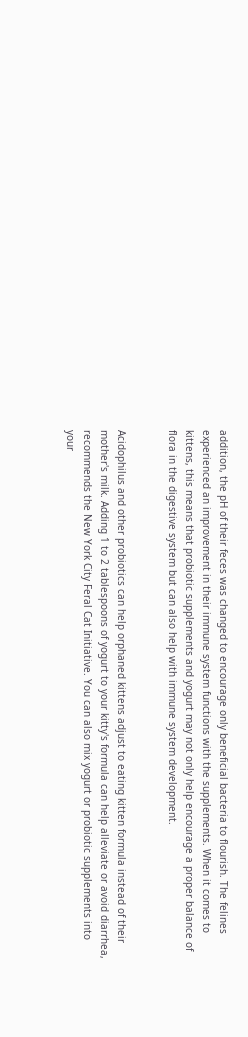addition, the pH of their feces was changed to encourage only beneficial bacteria to flourish. The felines experienced an improvement in their immune system functions with the supplements. When it comes to kittens, this means that probiotic supplements and yogurt may not only help encourage a proper balance of flora in the digestive system but can also help with immune system development.


Acidophilus and other probiotics can help orphaned kittens adjust to eating kitten formula instead of their mother's milk. Adding 1 to 2 tablespoons of yogurt to your kitty's formula can help alleviate or avoid diarrhea, recommends the New York City Feral Cat Initiative. You can also mix yogurt or probiotic supplements into your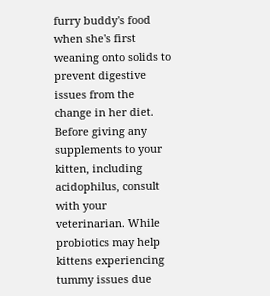furry buddy's food when she's first weaning onto solids to prevent digestive issues from the change in her diet. Before giving any supplements to your kitten, including acidophilus, consult with your veterinarian. While probiotics may help kittens experiencing tummy issues due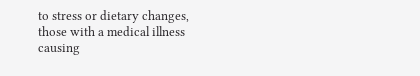to stress or dietary changes, those with a medical illness causing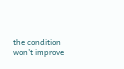the condition won't improve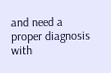and need a proper diagnosis with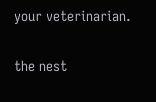your veterinarian.

the nest